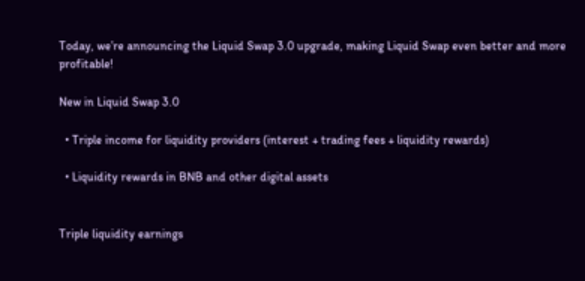Today, we’re announcing the Liquid Swap 3.0 upgrade, making Liquid Swap even better and more profitable!

New in Liquid Swap 3.0

  • Triple income for liquidity providers (interest + trading fees + liquidity rewards)

  • Liquidity rewards in BNB and other digital assets


Triple liquidity earnings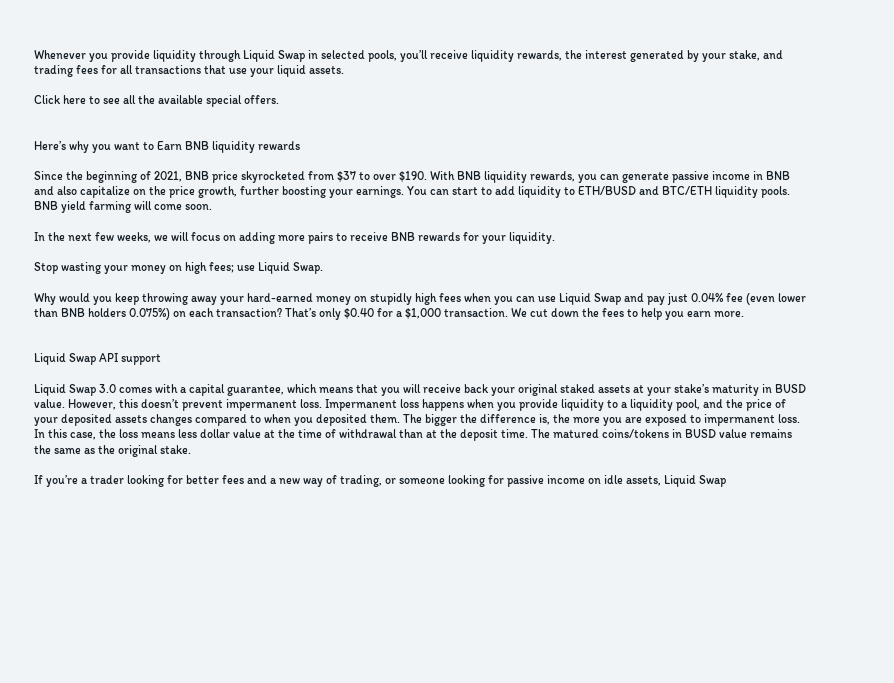Whenever you provide liquidity through Liquid Swap in selected pools, you’ll receive liquidity rewards, the interest generated by your stake, and trading fees for all transactions that use your liquid assets.

Click here to see all the available special offers.


Here’s why you want to Earn BNB liquidity rewards

Since the beginning of 2021, BNB price skyrocketed from $37 to over $190. With BNB liquidity rewards, you can generate passive income in BNB and also capitalize on the price growth, further boosting your earnings. You can start to add liquidity to ETH/BUSD and BTC/ETH liquidity pools. BNB yield farming will come soon.

In the next few weeks, we will focus on adding more pairs to receive BNB rewards for your liquidity.

Stop wasting your money on high fees; use Liquid Swap.

Why would you keep throwing away your hard-earned money on stupidly high fees when you can use Liquid Swap and pay just 0.04% fee (even lower than BNB holders 0.075%) on each transaction? That’s only $0.40 for a $1,000 transaction. We cut down the fees to help you earn more.


Liquid Swap API support

Liquid Swap 3.0 comes with a capital guarantee, which means that you will receive back your original staked assets at your stake’s maturity in BUSD value. However, this doesn’t prevent impermanent loss. Impermanent loss happens when you provide liquidity to a liquidity pool, and the price of your deposited assets changes compared to when you deposited them. The bigger the difference is, the more you are exposed to impermanent loss. In this case, the loss means less dollar value at the time of withdrawal than at the deposit time. The matured coins/tokens in BUSD value remains the same as the original stake.

If you’re a trader looking for better fees and a new way of trading, or someone looking for passive income on idle assets, Liquid Swap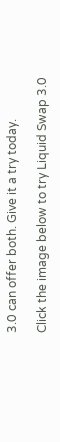3.0 can offer both. Give it a try today.

Click the image below to try Liquid Swap 3.0